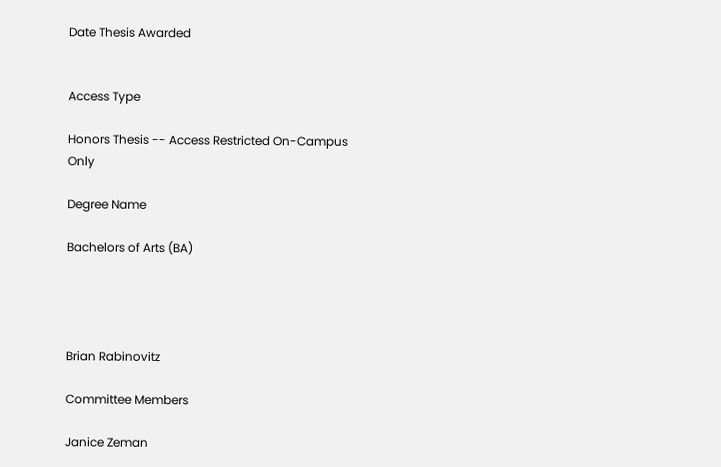Date Thesis Awarded


Access Type

Honors Thesis -- Access Restricted On-Campus Only

Degree Name

Bachelors of Arts (BA)




Brian Rabinovitz

Committee Members

Janice Zeman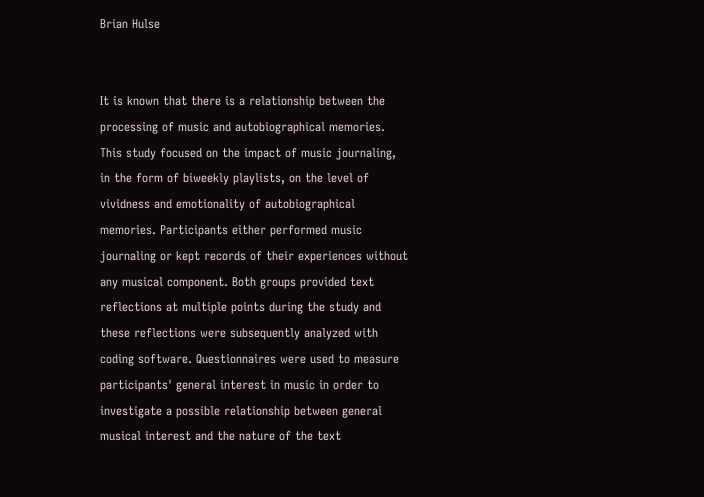Brian Hulse


It is known that there is a relationship between the processing of music and autobiographical memories. This study focused on the impact of music journaling, in the form of biweekly playlists, on the level of vividness and emotionality of autobiographical memories. Participants either performed music journaling or kept records of their experiences without any musical component. Both groups provided text reflections at multiple points during the study and these reflections were subsequently analyzed with coding software. Questionnaires were used to measure participants' general interest in music in order to investigate a possible relationship between general musical interest and the nature of the text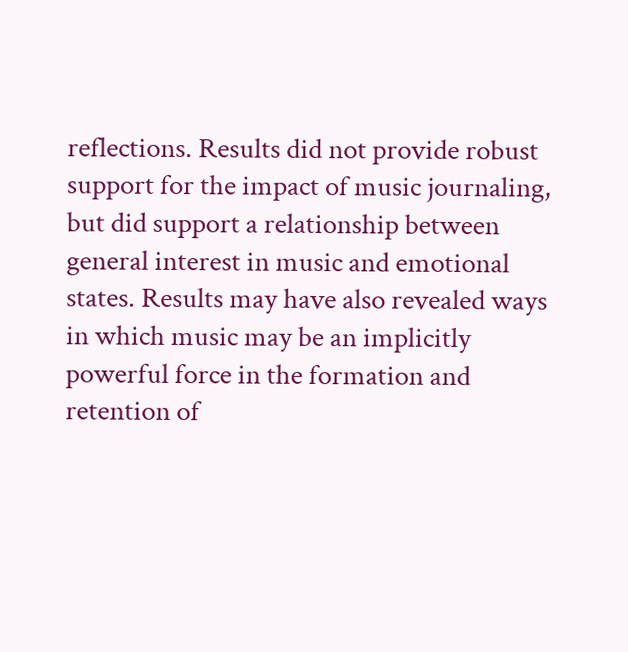reflections. Results did not provide robust support for the impact of music journaling, but did support a relationship between general interest in music and emotional states. Results may have also revealed ways in which music may be an implicitly powerful force in the formation and retention of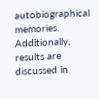autobiographical memories. Additionally, results are discussed in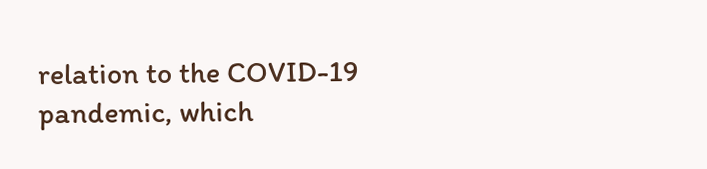relation to the COVID-19 pandemic, which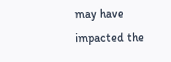may have impacted the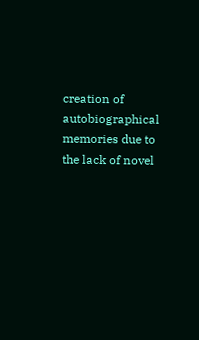creation of autobiographical memories due to the lack of novel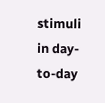stimuli in day-to-day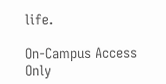life.

On-Campus Access Only